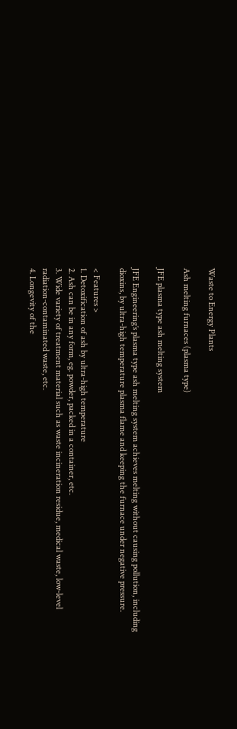Waste to Energy Plants

Ash melting furnaces (plasma type)

JFE plasma type ash melting system

JFE Engineering’s plasma type ash melting system achieves melting without causing pollution, including dioxins, by ultra-high temperature plasma flame and keeping the furnace under negative pressure.

< Features >
1. Detoxification of ash by ultra-high temperature
2. Ash can be in any form, eg. powder, packed in a container, etc.
3. Wide variety of treatment material such as waste incineration residue, medical waste, low-level radiation-contaminated waste, etc.
4. Longevity of the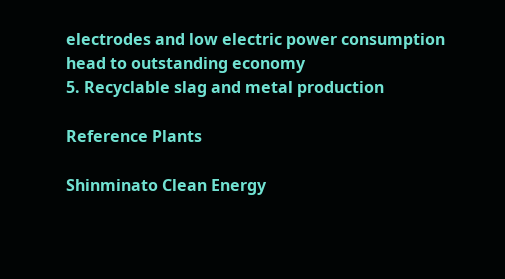electrodes and low electric power consumption head to outstanding economy
5. Recyclable slag and metal production

Reference Plants

Shinminato Clean Energy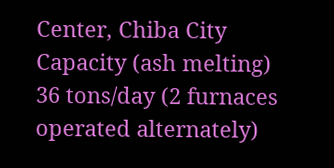Center, Chiba City
Capacity (ash melting)
36 tons/day (2 furnaces operated alternately)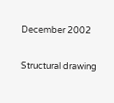December 2002

Structural drawing